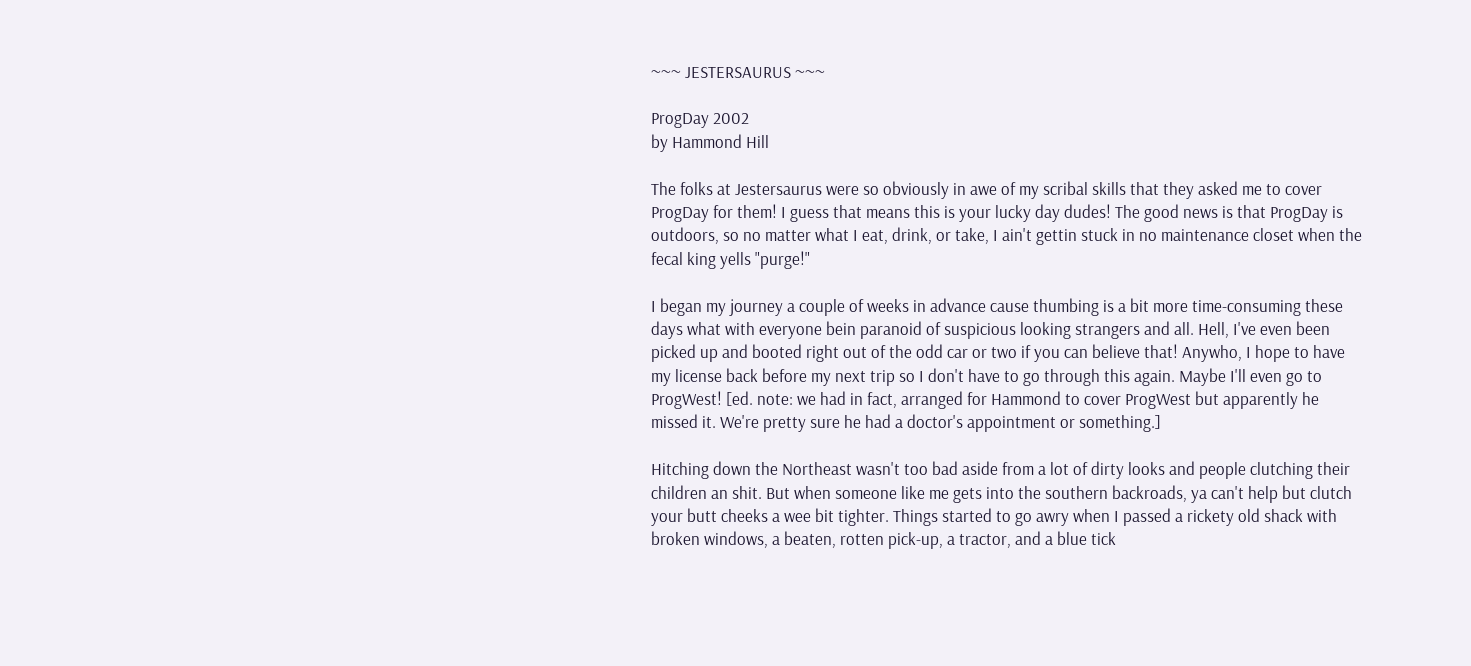~~~ JESTERSAURUS ~~~

ProgDay 2002
by Hammond Hill

The folks at Jestersaurus were so obviously in awe of my scribal skills that they asked me to cover ProgDay for them! I guess that means this is your lucky day dudes! The good news is that ProgDay is outdoors, so no matter what I eat, drink, or take, I ain't gettin stuck in no maintenance closet when the fecal king yells "purge!"

I began my journey a couple of weeks in advance cause thumbing is a bit more time-consuming these days what with everyone bein paranoid of suspicious looking strangers and all. Hell, I've even been picked up and booted right out of the odd car or two if you can believe that! Anywho, I hope to have my license back before my next trip so I don't have to go through this again. Maybe I'll even go to ProgWest! [ed. note: we had in fact, arranged for Hammond to cover ProgWest but apparently he missed it. We're pretty sure he had a doctor's appointment or something.]

Hitching down the Northeast wasn't too bad aside from a lot of dirty looks and people clutching their children an shit. But when someone like me gets into the southern backroads, ya can't help but clutch your butt cheeks a wee bit tighter. Things started to go awry when I passed a rickety old shack with broken windows, a beaten, rotten pick-up, a tractor, and a blue tick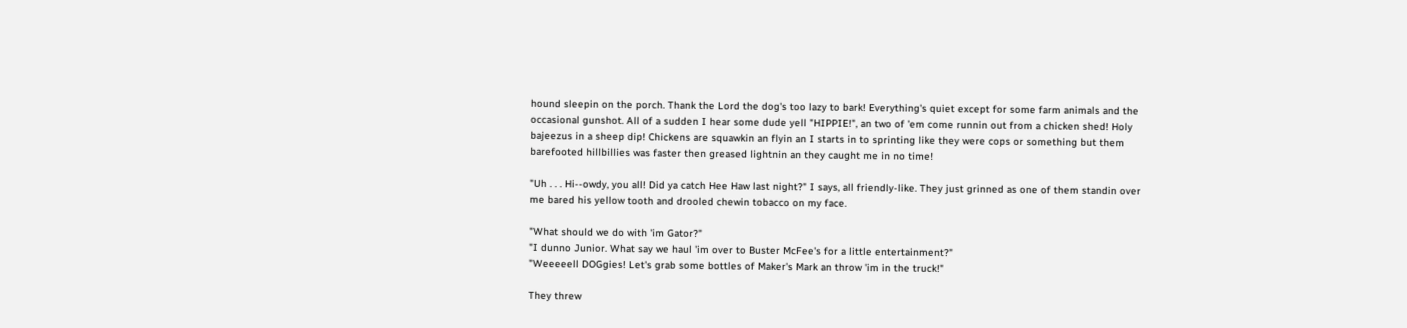hound sleepin on the porch. Thank the Lord the dog's too lazy to bark! Everything's quiet except for some farm animals and the occasional gunshot. All of a sudden I hear some dude yell "HIPPIE!", an two of 'em come runnin out from a chicken shed! Holy bajeezus in a sheep dip! Chickens are squawkin an flyin an I starts in to sprinting like they were cops or something but them barefooted hillbillies was faster then greased lightnin an they caught me in no time!

"Uh . . . Hi--owdy, you all! Did ya catch Hee Haw last night?" I says, all friendly-like. They just grinned as one of them standin over me bared his yellow tooth and drooled chewin tobacco on my face.

"What should we do with 'im Gator?"
"I dunno Junior. What say we haul 'im over to Buster McFee's for a little entertainment?"
"Weeeeell DOGgies! Let's grab some bottles of Maker's Mark an throw 'im in the truck!"

They threw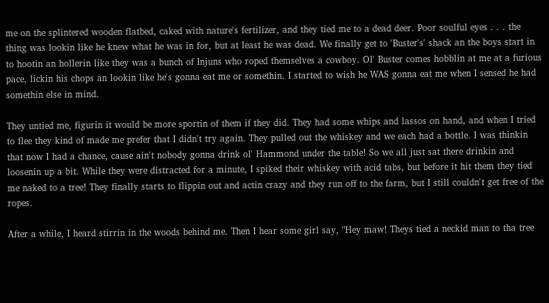me on the splintered wooden flatbed, caked with nature's fertilizer, and they tied me to a dead deer. Poor soulful eyes . . . the thing was lookin like he knew what he was in for, but at least he was dead. We finally get to 'Buster's' shack an the boys start in to hootin an hollerin like they was a bunch of Injuns who roped themselves a cowboy. Ol' Buster comes hobblin at me at a furious pace, lickin his chops an lookin like he's gonna eat me or somethin. I started to wish he WAS gonna eat me when I sensed he had somethin else in mind.

They untied me, figurin it would be more sportin of them if they did. They had some whips and lassos on hand, and when I tried to flee they kind of made me prefer that I didn't try again. They pulled out the whiskey and we each had a bottle. I was thinkin that now I had a chance, cause ain't nobody gonna drink ol' Hammond under the table! So we all just sat there drinkin and loosenin up a bit. While they were distracted for a minute, I spiked their whiskey with acid tabs, but before it hit them they tied me naked to a tree! They finally starts to flippin out and actin crazy and they run off to the farm, but I still couldn't get free of the ropes.

After a while, I heard stirrin in the woods behind me. Then I hear some girl say, "Hey maw! Theys tied a neckid man to tha tree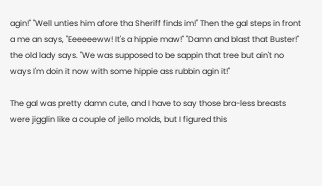agin!" "Well unties him afore tha Sheriff finds im!" Then the gal steps in front a me an says, "Eeeeeeww! It's a hippie maw!" "Damn and blast that Buster!" the old lady says. "We was supposed to be sappin that tree but ain't no ways I'm doin it now with some hippie ass rubbin agin it!"

The gal was pretty damn cute, and I have to say those bra-less breasts were jigglin like a couple of jello molds, but I figured this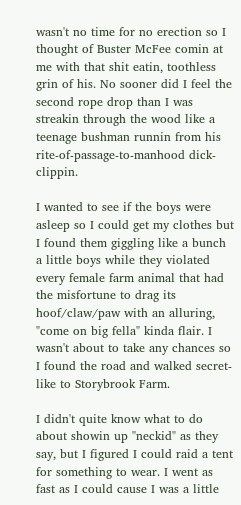wasn't no time for no erection so I thought of Buster McFee comin at me with that shit eatin, toothless grin of his. No sooner did I feel the second rope drop than I was streakin through the wood like a teenage bushman runnin from his rite-of-passage-to-manhood dick-clippin.

I wanted to see if the boys were asleep so I could get my clothes but I found them giggling like a bunch a little boys while they violated every female farm animal that had the misfortune to drag its hoof/claw/paw with an alluring, "come on big fella" kinda flair. I wasn't about to take any chances so I found the road and walked secret-like to Storybrook Farm.

I didn't quite know what to do about showin up "neckid" as they say, but I figured I could raid a tent for something to wear. I went as fast as I could cause I was a little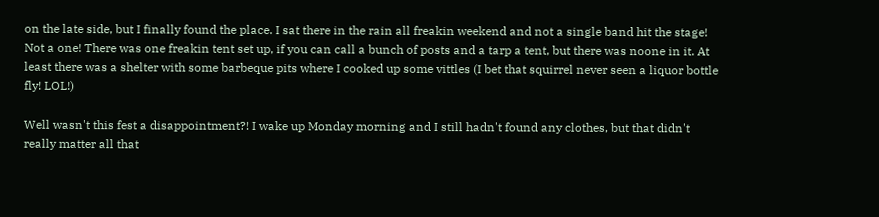on the late side, but I finally found the place. I sat there in the rain all freakin weekend and not a single band hit the stage! Not a one! There was one freakin tent set up, if you can call a bunch of posts and a tarp a tent, but there was noone in it. At least there was a shelter with some barbeque pits where I cooked up some vittles (I bet that squirrel never seen a liquor bottle fly! LOL!)

Well wasn't this fest a disappointment?! I wake up Monday morning and I still hadn't found any clothes, but that didn't really matter all that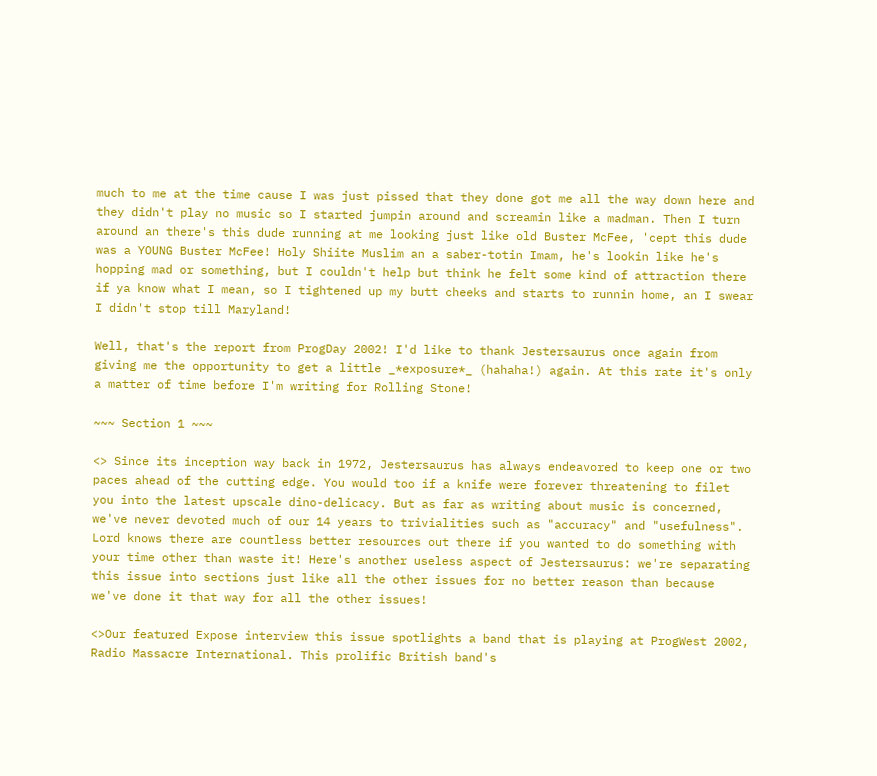much to me at the time cause I was just pissed that they done got me all the way down here and they didn't play no music so I started jumpin around and screamin like a madman. Then I turn around an there's this dude running at me looking just like old Buster McFee, 'cept this dude was a YOUNG Buster McFee! Holy Shiite Muslim an a saber-totin Imam, he's lookin like he's hopping mad or something, but I couldn't help but think he felt some kind of attraction there if ya know what I mean, so I tightened up my butt cheeks and starts to runnin home, an I swear I didn't stop till Maryland!

Well, that's the report from ProgDay 2002! I'd like to thank Jestersaurus once again from giving me the opportunity to get a little _*exposure*_ (hahaha!) again. At this rate it's only a matter of time before I'm writing for Rolling Stone!

~~~ Section 1 ~~~

<> Since its inception way back in 1972, Jestersaurus has always endeavored to keep one or two paces ahead of the cutting edge. You would too if a knife were forever threatening to filet you into the latest upscale dino-delicacy. But as far as writing about music is concerned, we've never devoted much of our 14 years to trivialities such as "accuracy" and "usefulness". Lord knows there are countless better resources out there if you wanted to do something with your time other than waste it! Here's another useless aspect of Jestersaurus: we're separating this issue into sections just like all the other issues for no better reason than because we've done it that way for all the other issues!

<>Our featured Expose interview this issue spotlights a band that is playing at ProgWest 2002, Radio Massacre International. This prolific British band's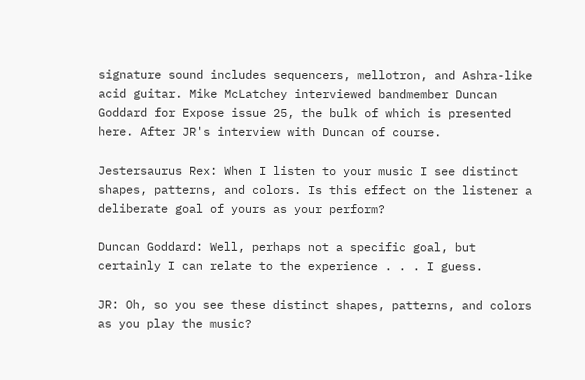signature sound includes sequencers, mellotron, and Ashra-like acid guitar. Mike McLatchey interviewed bandmember Duncan Goddard for Expose issue 25, the bulk of which is presented here. After JR's interview with Duncan of course.

Jestersaurus Rex: When I listen to your music I see distinct shapes, patterns, and colors. Is this effect on the listener a deliberate goal of yours as your perform?

Duncan Goddard: Well, perhaps not a specific goal, but certainly I can relate to the experience . . . I guess.

JR: Oh, so you see these distinct shapes, patterns, and colors as you play the music?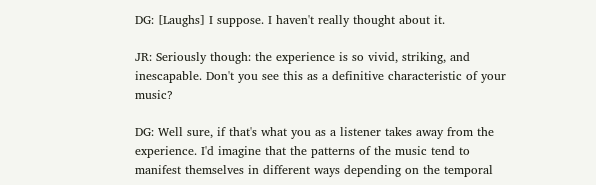DG: [Laughs] I suppose. I haven't really thought about it.

JR: Seriously though: the experience is so vivid, striking, and inescapable. Don't you see this as a definitive characteristic of your music?

DG: Well sure, if that's what you as a listener takes away from the experience. I'd imagine that the patterns of the music tend to manifest themselves in different ways depending on the temporal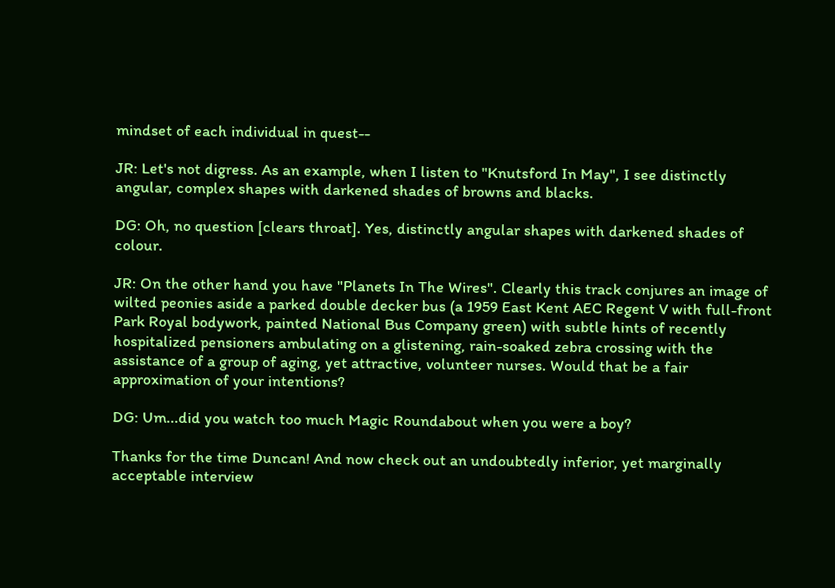mindset of each individual in quest--

JR: Let's not digress. As an example, when I listen to "Knutsford In May", I see distinctly angular, complex shapes with darkened shades of browns and blacks.

DG: Oh, no question [clears throat]. Yes, distinctly angular shapes with darkened shades of colour.

JR: On the other hand you have "Planets In The Wires". Clearly this track conjures an image of wilted peonies aside a parked double decker bus (a 1959 East Kent AEC Regent V with full-front Park Royal bodywork, painted National Bus Company green) with subtle hints of recently hospitalized pensioners ambulating on a glistening, rain-soaked zebra crossing with the assistance of a group of aging, yet attractive, volunteer nurses. Would that be a fair approximation of your intentions?

DG: Um...did you watch too much Magic Roundabout when you were a boy?

Thanks for the time Duncan! And now check out an undoubtedly inferior, yet marginally acceptable interview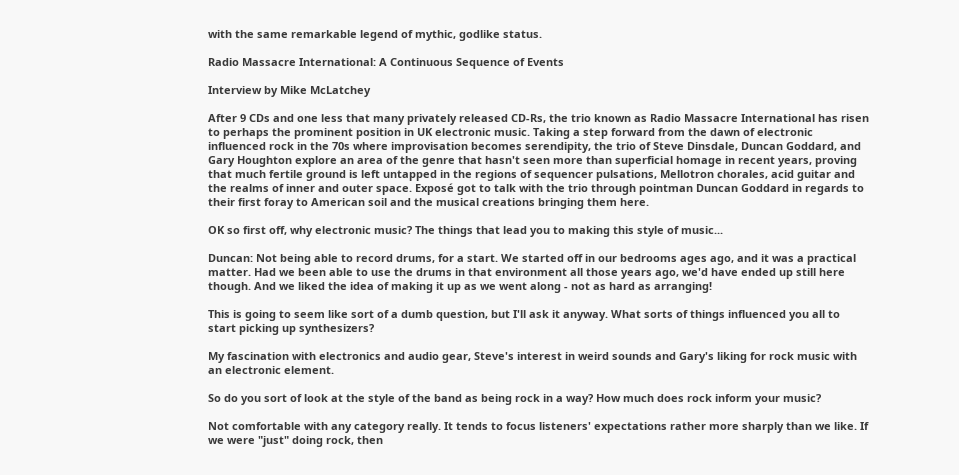with the same remarkable legend of mythic, godlike status.

Radio Massacre International: A Continuous Sequence of Events

Interview by Mike McLatchey

After 9 CDs and one less that many privately released CD-Rs, the trio known as Radio Massacre International has risen to perhaps the prominent position in UK electronic music. Taking a step forward from the dawn of electronic influenced rock in the 70s where improvisation becomes serendipity, the trio of Steve Dinsdale, Duncan Goddard, and Gary Houghton explore an area of the genre that hasn't seen more than superficial homage in recent years, proving that much fertile ground is left untapped in the regions of sequencer pulsations, Mellotron chorales, acid guitar and the realms of inner and outer space. Exposé got to talk with the trio through pointman Duncan Goddard in regards to their first foray to American soil and the musical creations bringing them here.

OK so first off, why electronic music? The things that lead you to making this style of music...

Duncan: Not being able to record drums, for a start. We started off in our bedrooms ages ago, and it was a practical matter. Had we been able to use the drums in that environment all those years ago, we'd have ended up still here though. And we liked the idea of making it up as we went along - not as hard as arranging!

This is going to seem like sort of a dumb question, but I'll ask it anyway. What sorts of things influenced you all to start picking up synthesizers?

My fascination with electronics and audio gear, Steve's interest in weird sounds and Gary's liking for rock music with an electronic element.

So do you sort of look at the style of the band as being rock in a way? How much does rock inform your music?

Not comfortable with any category really. It tends to focus listeners' expectations rather more sharply than we like. If we were "just" doing rock, then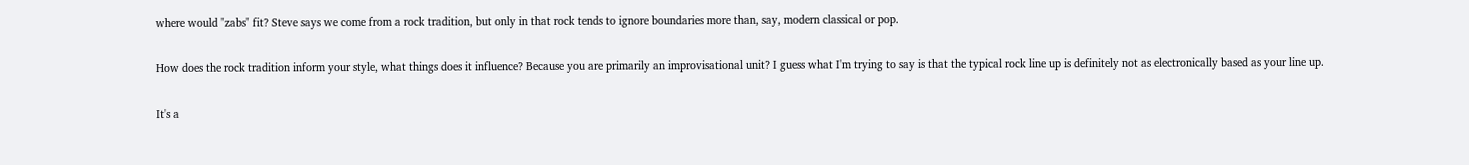where would "zabs" fit? Steve says we come from a rock tradition, but only in that rock tends to ignore boundaries more than, say, modern classical or pop.

How does the rock tradition inform your style, what things does it influence? Because you are primarily an improvisational unit? I guess what I'm trying to say is that the typical rock line up is definitely not as electronically based as your line up.

It's a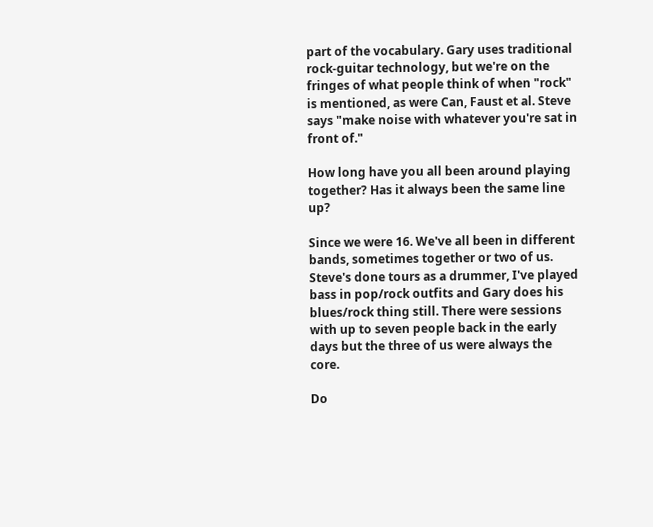part of the vocabulary. Gary uses traditional rock-guitar technology, but we're on the fringes of what people think of when "rock" is mentioned, as were Can, Faust et al. Steve says "make noise with whatever you're sat in front of."

How long have you all been around playing together? Has it always been the same line up?

Since we were 16. We've all been in different bands, sometimes together or two of us. Steve's done tours as a drummer, I've played bass in pop/rock outfits and Gary does his blues/rock thing still. There were sessions with up to seven people back in the early days but the three of us were always the core.

Do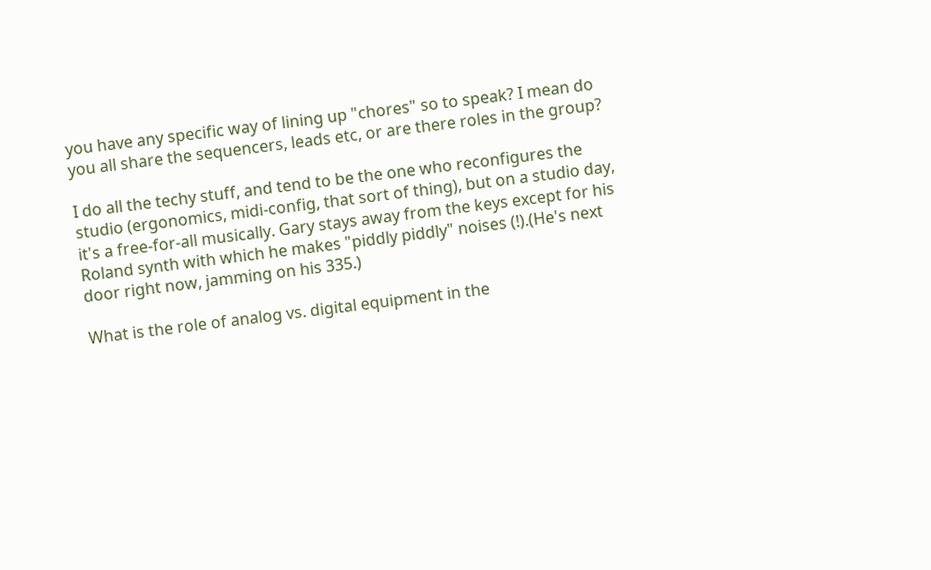you have any specific way of lining up "chores" so to speak? I mean do you all share the sequencers, leads etc, or are there roles in the group?

I do all the techy stuff, and tend to be the one who reconfigures the studio (ergonomics, midi-config, that sort of thing), but on a studio day, it's a free-for-all musically. Gary stays away from the keys except for his Roland synth with which he makes "piddly piddly" noises (!).(He's next door right now, jamming on his 335.)

What is the role of analog vs. digital equipment in the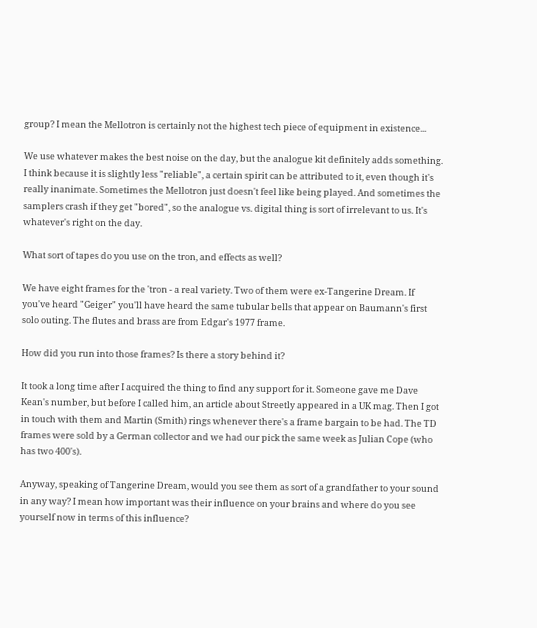group? I mean the Mellotron is certainly not the highest tech piece of equipment in existence...

We use whatever makes the best noise on the day, but the analogue kit definitely adds something. I think because it is slightly less "reliable", a certain spirit can be attributed to it, even though it's really inanimate. Sometimes the Mellotron just doesn't feel like being played. And sometimes the samplers crash if they get "bored", so the analogue vs. digital thing is sort of irrelevant to us. It's whatever's right on the day.

What sort of tapes do you use on the tron, and effects as well?

We have eight frames for the 'tron - a real variety. Two of them were ex-Tangerine Dream. If you've heard "Geiger" you'll have heard the same tubular bells that appear on Baumann's first solo outing. The flutes and brass are from Edgar's 1977 frame.

How did you run into those frames? Is there a story behind it?

It took a long time after I acquired the thing to find any support for it. Someone gave me Dave Kean's number, but before I called him, an article about Streetly appeared in a UK mag. Then I got in touch with them and Martin (Smith) rings whenever there's a frame bargain to be had. The TD frames were sold by a German collector and we had our pick the same week as Julian Cope (who has two 400's).

Anyway, speaking of Tangerine Dream, would you see them as sort of a grandfather to your sound in any way? I mean how important was their influence on your brains and where do you see yourself now in terms of this influence?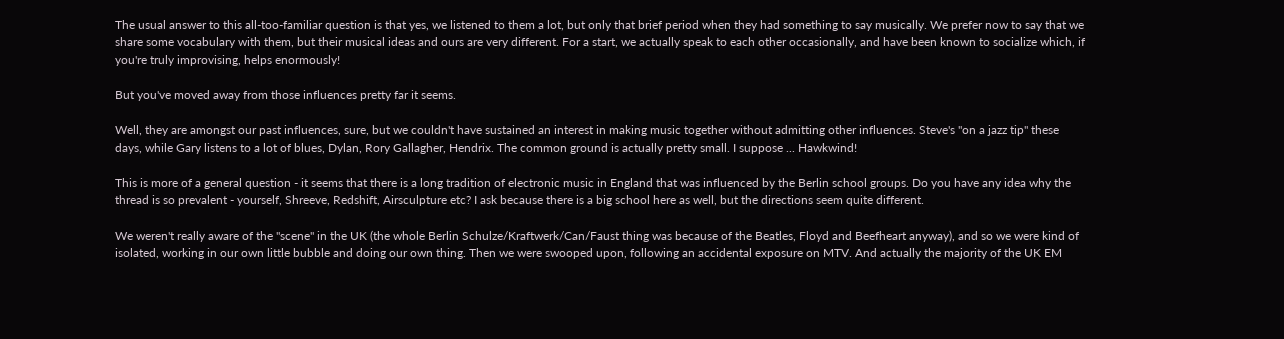The usual answer to this all-too-familiar question is that yes, we listened to them a lot, but only that brief period when they had something to say musically. We prefer now to say that we share some vocabulary with them, but their musical ideas and ours are very different. For a start, we actually speak to each other occasionally, and have been known to socialize which, if you're truly improvising, helps enormously!

But you've moved away from those influences pretty far it seems.

Well, they are amongst our past influences, sure, but we couldn't have sustained an interest in making music together without admitting other influences. Steve's "on a jazz tip" these days, while Gary listens to a lot of blues, Dylan, Rory Gallagher, Hendrix. The common ground is actually pretty small. I suppose ... Hawkwind!

This is more of a general question - it seems that there is a long tradition of electronic music in England that was influenced by the Berlin school groups. Do you have any idea why the thread is so prevalent - yourself, Shreeve, Redshift, Airsculpture etc? I ask because there is a big school here as well, but the directions seem quite different.

We weren't really aware of the "scene" in the UK (the whole Berlin Schulze/Kraftwerk/Can/Faust thing was because of the Beatles, Floyd and Beefheart anyway), and so we were kind of isolated, working in our own little bubble and doing our own thing. Then we were swooped upon, following an accidental exposure on MTV. And actually the majority of the UK EM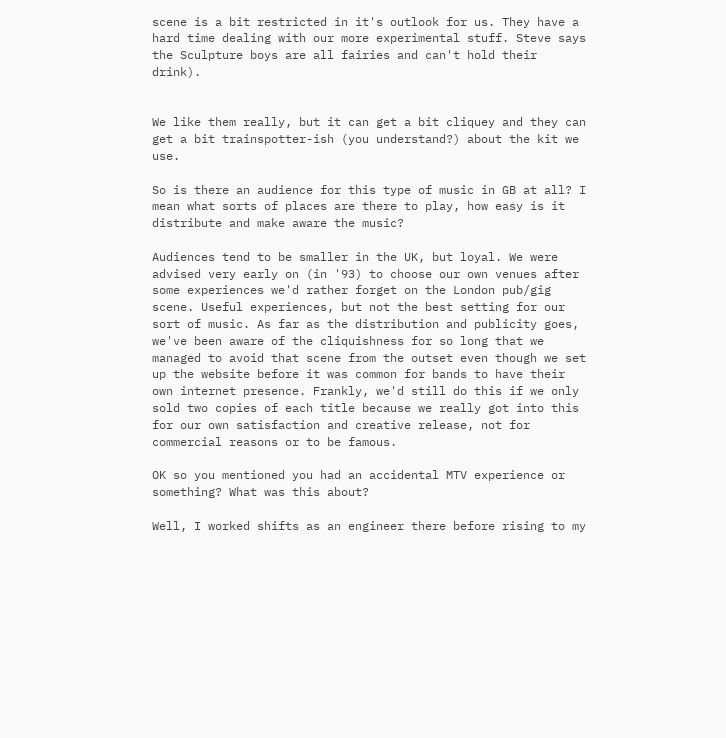scene is a bit restricted in it's outlook for us. They have a hard time dealing with our more experimental stuff. Steve says the Sculpture boys are all fairies and can't hold their drink).


We like them really, but it can get a bit cliquey and they can get a bit trainspotter-ish (you understand?) about the kit we use.

So is there an audience for this type of music in GB at all? I mean what sorts of places are there to play, how easy is it distribute and make aware the music?

Audiences tend to be smaller in the UK, but loyal. We were advised very early on (in '93) to choose our own venues after some experiences we'd rather forget on the London pub/gig scene. Useful experiences, but not the best setting for our sort of music. As far as the distribution and publicity goes, we've been aware of the cliquishness for so long that we managed to avoid that scene from the outset even though we set up the website before it was common for bands to have their own internet presence. Frankly, we'd still do this if we only sold two copies of each title because we really got into this for our own satisfaction and creative release, not for commercial reasons or to be famous.

OK so you mentioned you had an accidental MTV experience or something? What was this about?

Well, I worked shifts as an engineer there before rising to my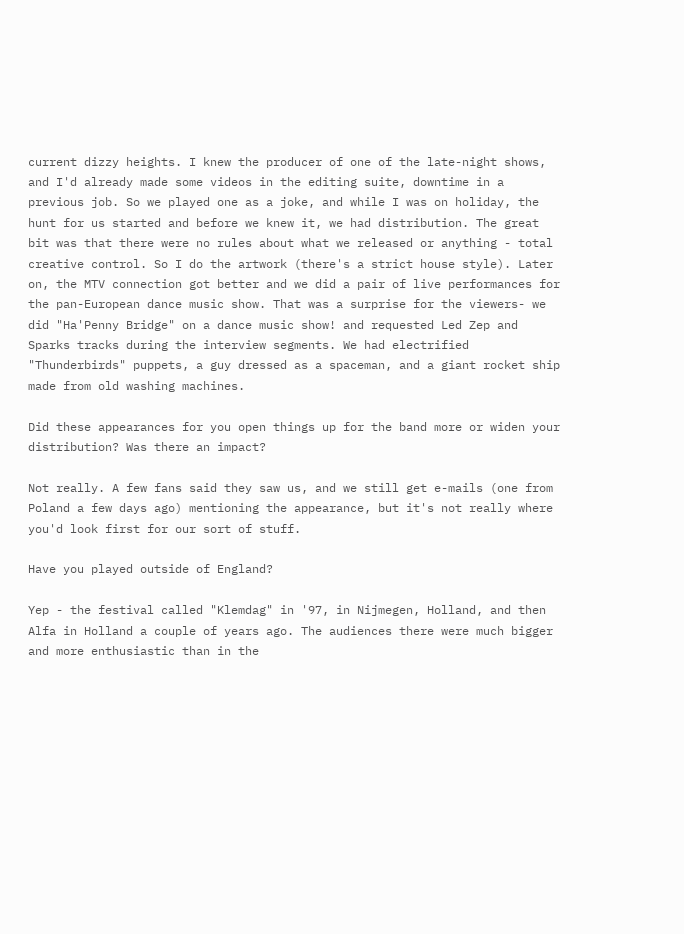current dizzy heights. I knew the producer of one of the late-night shows, and I'd already made some videos in the editing suite, downtime in a previous job. So we played one as a joke, and while I was on holiday, the hunt for us started and before we knew it, we had distribution. The great bit was that there were no rules about what we released or anything - total creative control. So I do the artwork (there's a strict house style). Later on, the MTV connection got better and we did a pair of live performances for the pan-European dance music show. That was a surprise for the viewers- we did "Ha'Penny Bridge" on a dance music show! and requested Led Zep and Sparks tracks during the interview segments. We had electrified "Thunderbirds" puppets, a guy dressed as a spaceman, and a giant rocket ship made from old washing machines.

Did these appearances for you open things up for the band more or widen your distribution? Was there an impact?

Not really. A few fans said they saw us, and we still get e-mails (one from Poland a few days ago) mentioning the appearance, but it's not really where you'd look first for our sort of stuff.

Have you played outside of England?

Yep - the festival called "Klemdag" in '97, in Nijmegen, Holland, and then Alfa in Holland a couple of years ago. The audiences there were much bigger and more enthusiastic than in the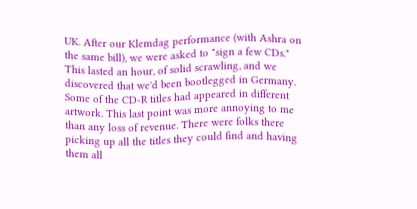UK. After our Klemdag performance (with Ashra on the same bill), we were asked to "sign a few CDs." This lasted an hour, of solid scrawling, and we discovered that we'd been bootlegged in Germany. Some of the CD-R titles had appeared in different artwork. This last point was more annoying to me than any loss of revenue. There were folks there picking up all the titles they could find and having them all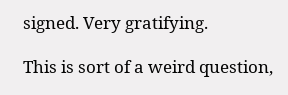signed. Very gratifying.

This is sort of a weird question,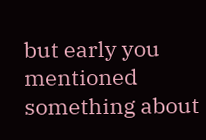but early you mentioned something about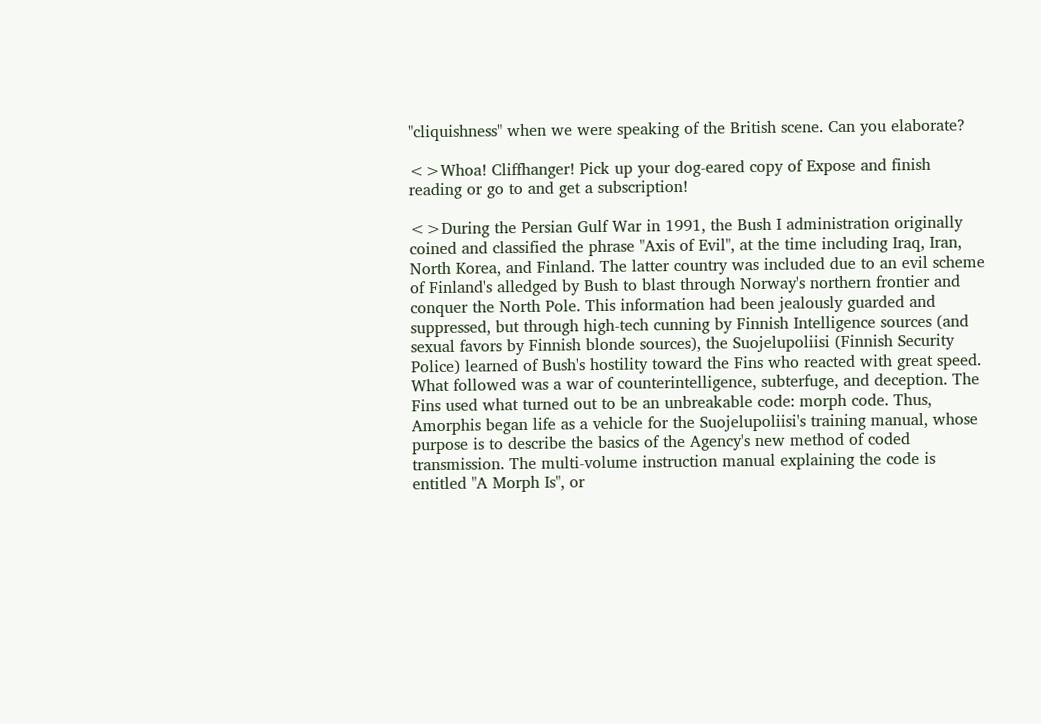"cliquishness" when we were speaking of the British scene. Can you elaborate?

<>Whoa! Cliffhanger! Pick up your dog-eared copy of Expose and finish reading or go to and get a subscription!

<>During the Persian Gulf War in 1991, the Bush I administration originally coined and classified the phrase "Axis of Evil", at the time including Iraq, Iran, North Korea, and Finland. The latter country was included due to an evil scheme of Finland's alledged by Bush to blast through Norway's northern frontier and conquer the North Pole. This information had been jealously guarded and suppressed, but through high-tech cunning by Finnish Intelligence sources (and sexual favors by Finnish blonde sources), the Suojelupoliisi (Finnish Security Police) learned of Bush's hostility toward the Fins who reacted with great speed. What followed was a war of counterintelligence, subterfuge, and deception. The Fins used what turned out to be an unbreakable code: morph code. Thus, Amorphis began life as a vehicle for the Suojelupoliisi's training manual, whose purpose is to describe the basics of the Agency's new method of coded transmission. The multi-volume instruction manual explaining the code is entitled "A Morph Is", or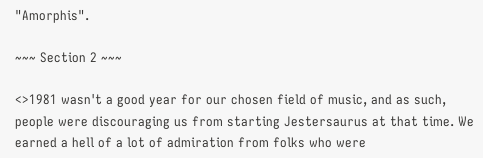"Amorphis".

~~~ Section 2 ~~~

<>1981 wasn't a good year for our chosen field of music, and as such, people were discouraging us from starting Jestersaurus at that time. We earned a hell of a lot of admiration from folks who were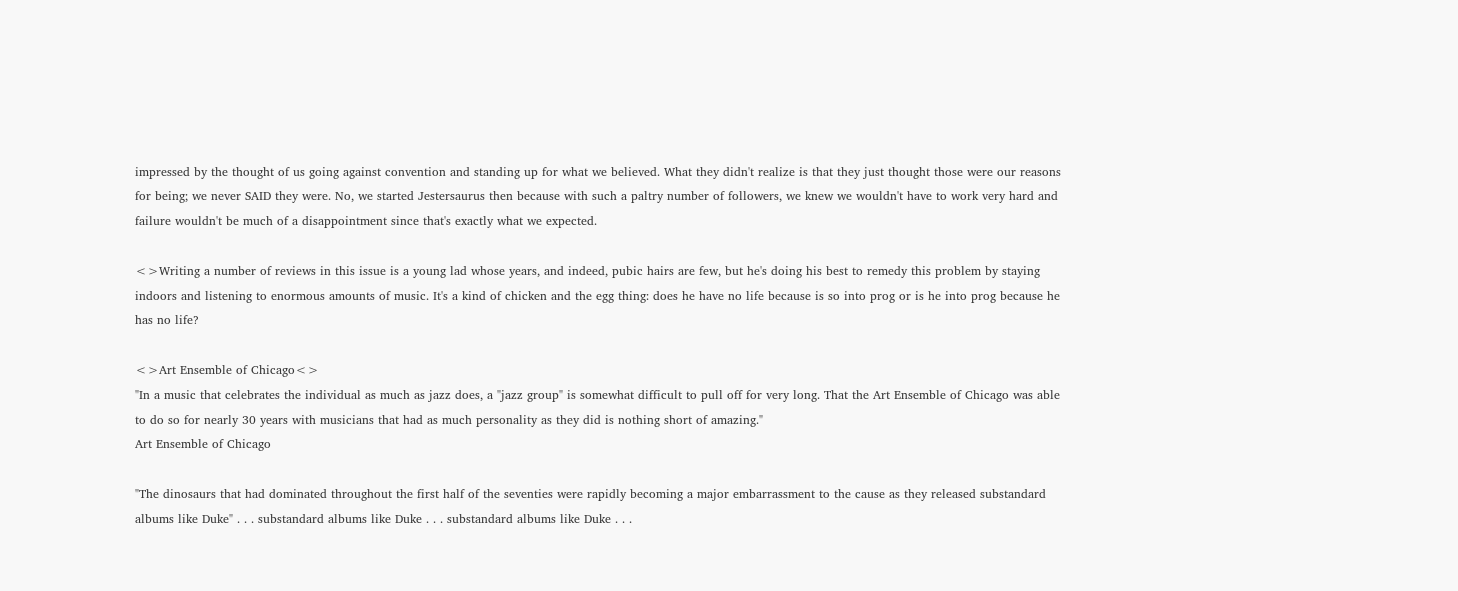impressed by the thought of us going against convention and standing up for what we believed. What they didn't realize is that they just thought those were our reasons for being; we never SAID they were. No, we started Jestersaurus then because with such a paltry number of followers, we knew we wouldn't have to work very hard and failure wouldn't be much of a disappointment since that's exactly what we expected.

<>Writing a number of reviews in this issue is a young lad whose years, and indeed, pubic hairs are few, but he's doing his best to remedy this problem by staying indoors and listening to enormous amounts of music. It's a kind of chicken and the egg thing: does he have no life because is so into prog or is he into prog because he has no life?

<>Art Ensemble of Chicago<>
"In a music that celebrates the individual as much as jazz does, a "jazz group" is somewhat difficult to pull off for very long. That the Art Ensemble of Chicago was able to do so for nearly 30 years with musicians that had as much personality as they did is nothing short of amazing."
Art Ensemble of Chicago

"The dinosaurs that had dominated throughout the first half of the seventies were rapidly becoming a major embarrassment to the cause as they released substandard albums like Duke" . . . substandard albums like Duke . . . substandard albums like Duke . . .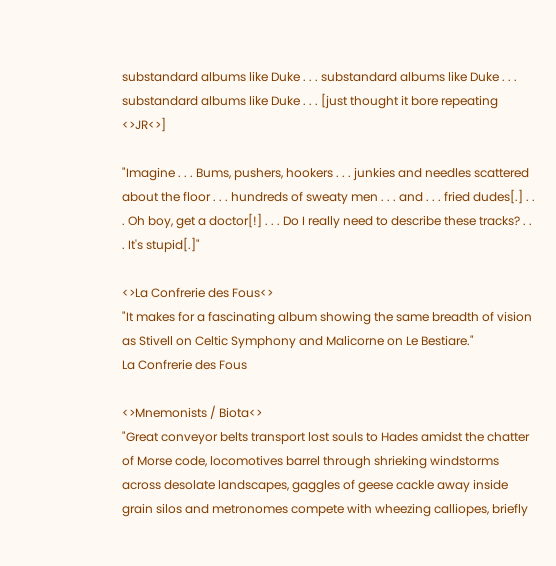substandard albums like Duke . . . substandard albums like Duke . . . substandard albums like Duke . . . [just thought it bore repeating <>JR<>]

"Imagine . . . Bums, pushers, hookers . . . junkies and needles scattered about the floor . . . hundreds of sweaty men . . . and . . . fried dudes[.] . . . Oh boy, get a doctor[!] . . . Do I really need to describe these tracks? . . . It's stupid[.]"

<>La Confrerie des Fous<>
"It makes for a fascinating album showing the same breadth of vision as Stivell on Celtic Symphony and Malicorne on Le Bestiare."
La Confrerie des Fous

<>Mnemonists / Biota<>
"Great conveyor belts transport lost souls to Hades amidst the chatter of Morse code, locomotives barrel through shrieking windstorms across desolate landscapes, gaggles of geese cackle away inside grain silos and metronomes compete with wheezing calliopes, briefly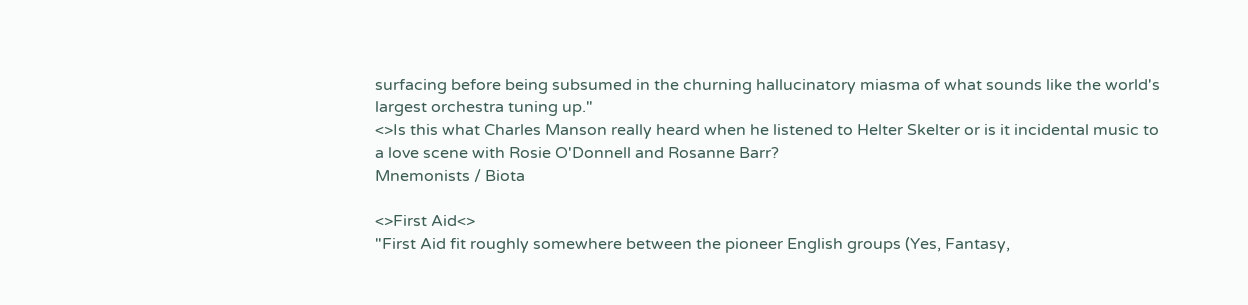surfacing before being subsumed in the churning hallucinatory miasma of what sounds like the world's largest orchestra tuning up."
<>Is this what Charles Manson really heard when he listened to Helter Skelter or is it incidental music to a love scene with Rosie O'Donnell and Rosanne Barr?
Mnemonists / Biota

<>First Aid<>
"First Aid fit roughly somewhere between the pioneer English groups (Yes, Fantasy,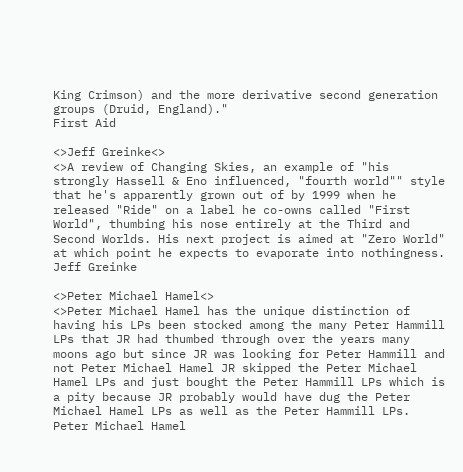King Crimson) and the more derivative second generation groups (Druid, England)."
First Aid

<>Jeff Greinke<>
<>A review of Changing Skies, an example of "his strongly Hassell & Eno influenced, "fourth world"" style that he's apparently grown out of by 1999 when he released "Ride" on a label he co-owns called "First World", thumbing his nose entirely at the Third and Second Worlds. His next project is aimed at "Zero World" at which point he expects to evaporate into nothingness.
Jeff Greinke

<>Peter Michael Hamel<>
<>Peter Michael Hamel has the unique distinction of having his LPs been stocked among the many Peter Hammill LPs that JR had thumbed through over the years many moons ago but since JR was looking for Peter Hammill and not Peter Michael Hamel JR skipped the Peter Michael Hamel LPs and just bought the Peter Hammill LPs which is a pity because JR probably would have dug the Peter Michael Hamel LPs as well as the Peter Hammill LPs.
Peter Michael Hamel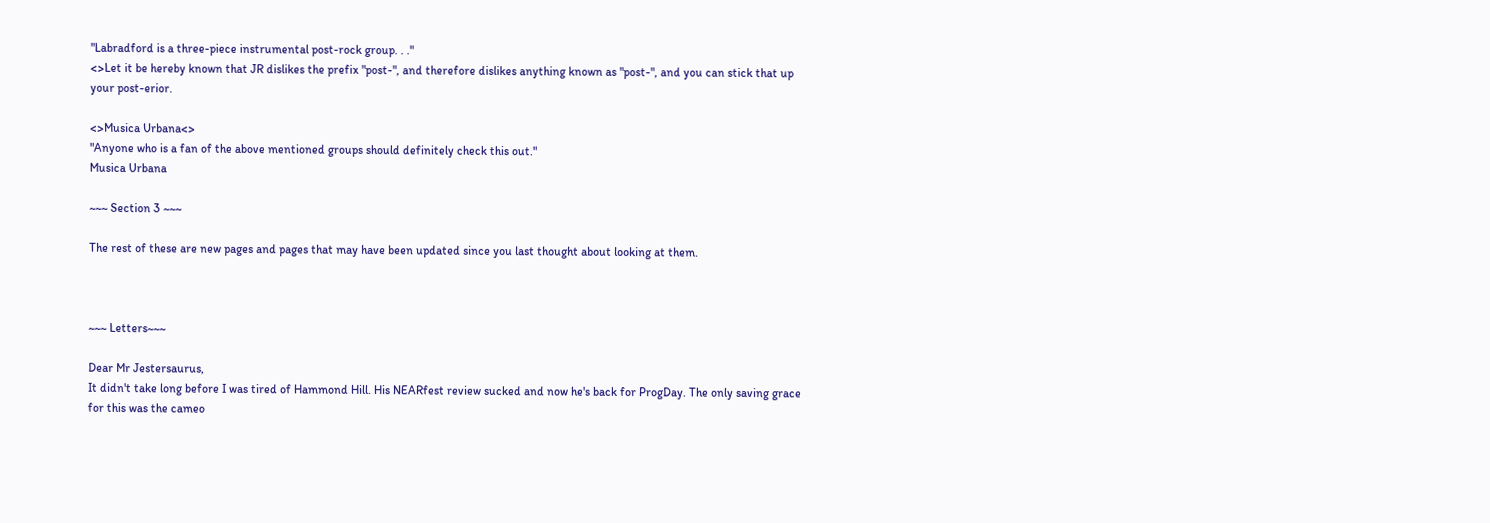"Labradford is a three-piece instrumental post-rock group. . ."
<>Let it be hereby known that JR dislikes the prefix "post-", and therefore dislikes anything known as "post-", and you can stick that up your post-erior.

<>Musica Urbana<>
"Anyone who is a fan of the above mentioned groups should definitely check this out."
Musica Urbana

~~~ Section 3 ~~~

The rest of these are new pages and pages that may have been updated since you last thought about looking at them.



~~~ Letters~~~

Dear Mr Jestersaurus,
It didn't take long before I was tired of Hammond Hill. His NEARfest review sucked and now he's back for ProgDay. The only saving grace for this was the cameo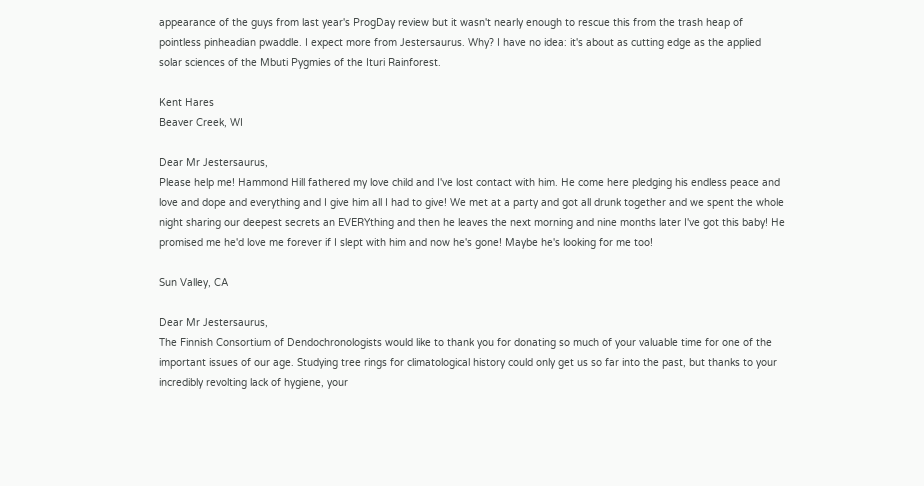appearance of the guys from last year's ProgDay review but it wasn't nearly enough to rescue this from the trash heap of pointless pinheadian pwaddle. I expect more from Jestersaurus. Why? I have no idea: it's about as cutting edge as the applied solar sciences of the Mbuti Pygmies of the Ituri Rainforest.

Kent Hares
Beaver Creek, WI

Dear Mr Jestersaurus,
Please help me! Hammond Hill fathered my love child and I've lost contact with him. He come here pledging his endless peace and love and dope and everything and I give him all I had to give! We met at a party and got all drunk together and we spent the whole night sharing our deepest secrets an EVERYthing and then he leaves the next morning and nine months later I've got this baby! He promised me he'd love me forever if I slept with him and now he's gone! Maybe he's looking for me too!

Sun Valley, CA

Dear Mr Jestersaurus,
The Finnish Consortium of Dendochronologists would like to thank you for donating so much of your valuable time for one of the important issues of our age. Studying tree rings for climatological history could only get us so far into the past, but thanks to your incredibly revolting lack of hygiene, your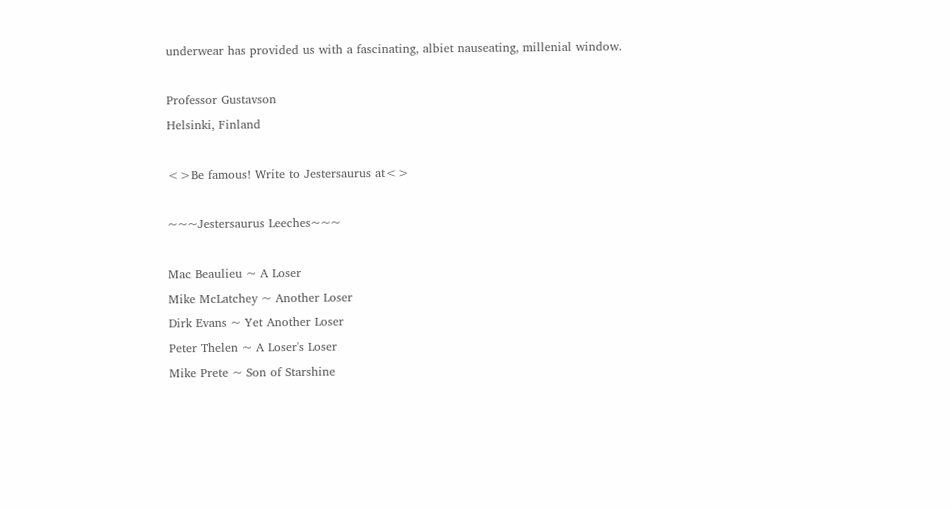underwear has provided us with a fascinating, albiet nauseating, millenial window.

Professor Gustavson
Helsinki, Finland

<>Be famous! Write to Jestersaurus at<>

~~~Jestersaurus Leeches~~~

Mac Beaulieu ~ A Loser
Mike McLatchey ~ Another Loser
Dirk Evans ~ Yet Another Loser
Peter Thelen ~ A Loser's Loser
Mike Prete ~ Son of Starshine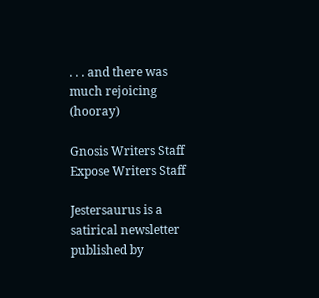. . . and there was much rejoicing (hooray)

Gnosis Writers Staff
Expose Writers Staff

Jestersaurus is a satirical newsletter published by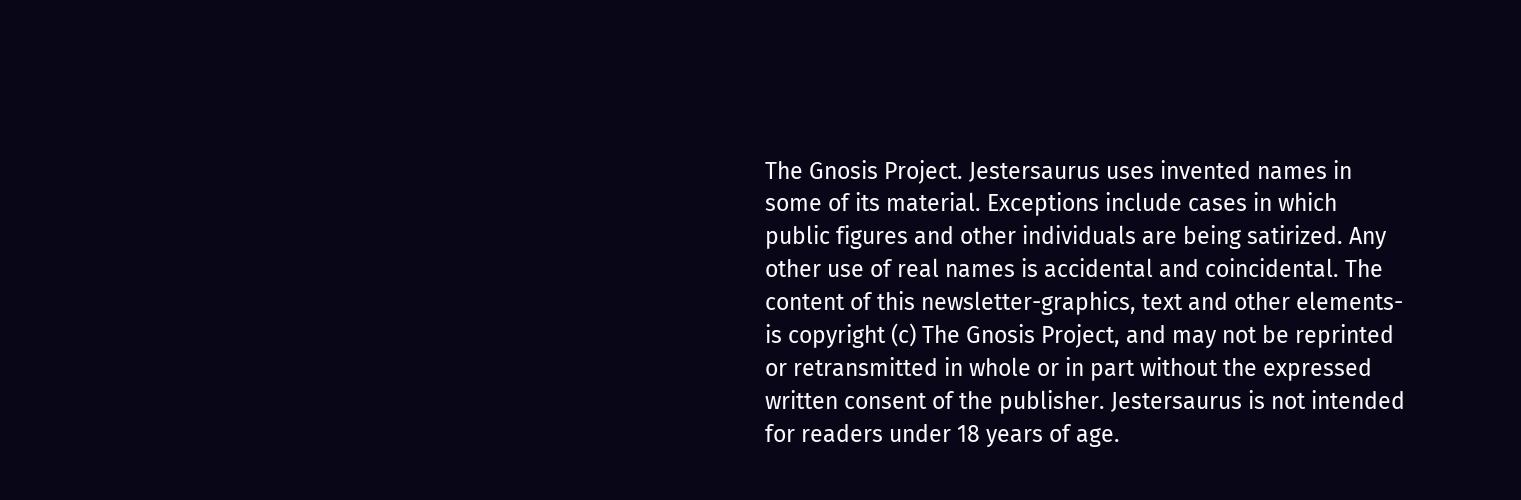The Gnosis Project. Jestersaurus uses invented names in some of its material. Exceptions include cases in which public figures and other individuals are being satirized. Any other use of real names is accidental and coincidental. The content of this newsletter-graphics, text and other elements-is copyright (c) The Gnosis Project, and may not be reprinted or retransmitted in whole or in part without the expressed written consent of the publisher. Jestersaurus is not intended for readers under 18 years of age.